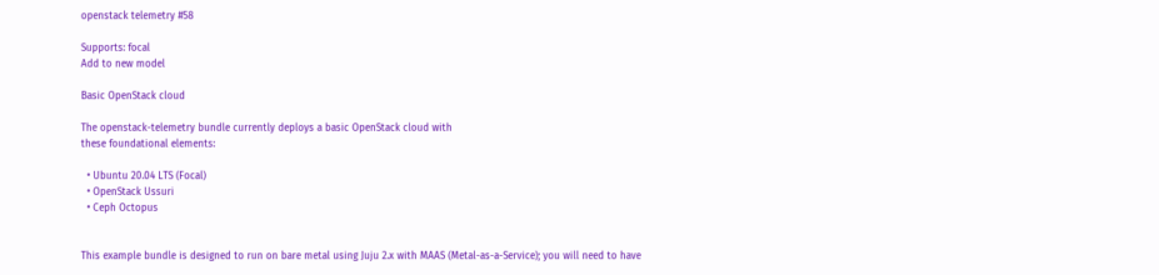openstack telemetry #58

Supports: focal
Add to new model

Basic OpenStack cloud

The openstack-telemetry bundle currently deploys a basic OpenStack cloud with
these foundational elements:

  • Ubuntu 20.04 LTS (Focal)
  • OpenStack Ussuri
  • Ceph Octopus


This example bundle is designed to run on bare metal using Juju 2.x with MAAS (Metal-as-a-Service); you will need to have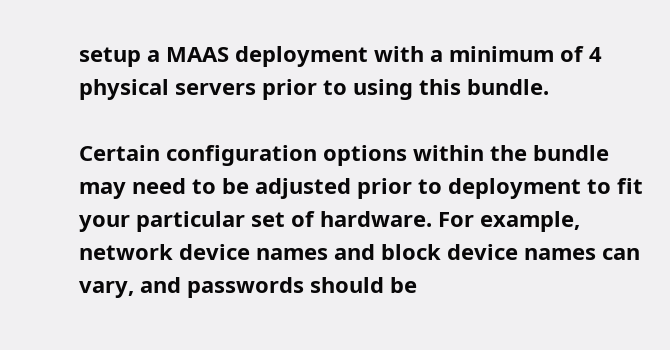setup a MAAS deployment with a minimum of 4 physical servers prior to using this bundle.

Certain configuration options within the bundle may need to be adjusted prior to deployment to fit your particular set of hardware. For example, network device names and block device names can vary, and passwords should be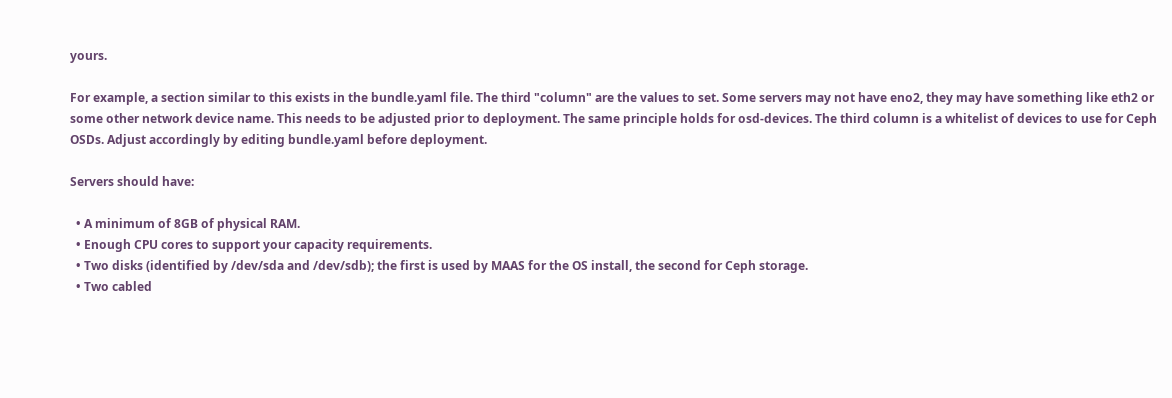yours.

For example, a section similar to this exists in the bundle.yaml file. The third "column" are the values to set. Some servers may not have eno2, they may have something like eth2 or some other network device name. This needs to be adjusted prior to deployment. The same principle holds for osd-devices. The third column is a whitelist of devices to use for Ceph OSDs. Adjust accordingly by editing bundle.yaml before deployment.

Servers should have:

  • A minimum of 8GB of physical RAM.
  • Enough CPU cores to support your capacity requirements.
  • Two disks (identified by /dev/sda and /dev/sdb); the first is used by MAAS for the OS install, the second for Ceph storage.
  • Two cabled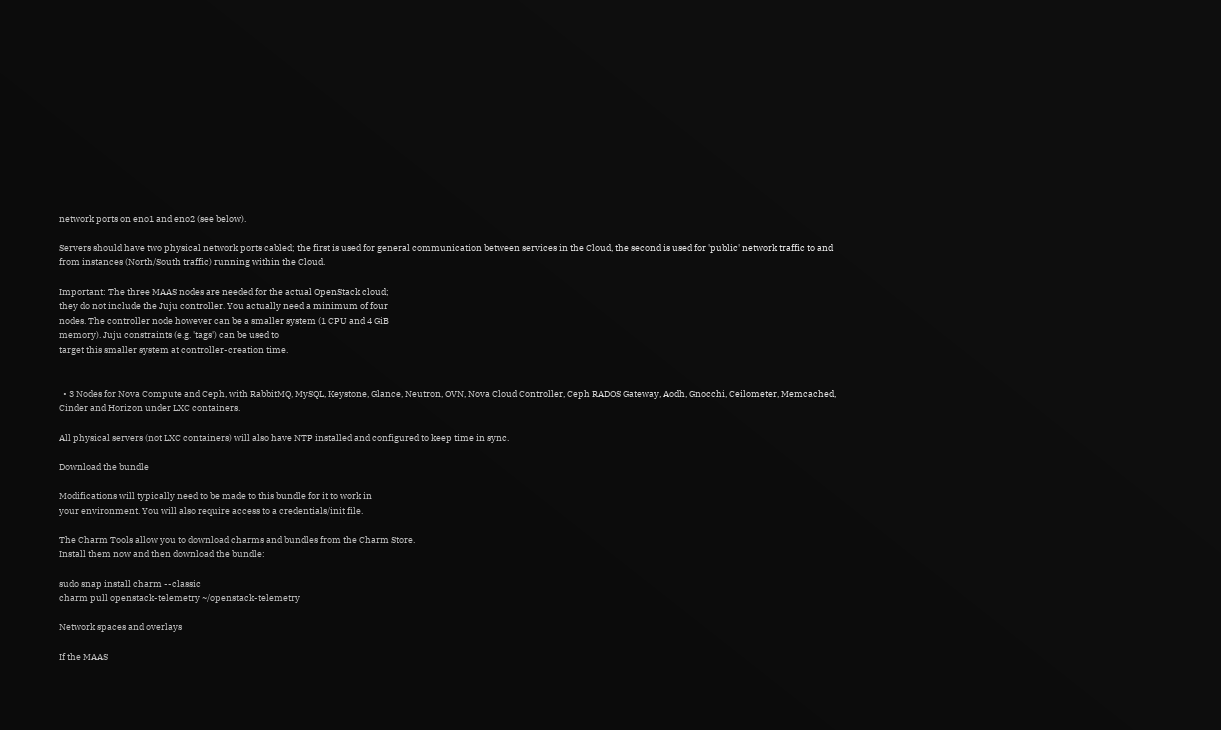network ports on eno1 and eno2 (see below).

Servers should have two physical network ports cabled; the first is used for general communication between services in the Cloud, the second is used for 'public' network traffic to and from instances (North/South traffic) running within the Cloud.

Important: The three MAAS nodes are needed for the actual OpenStack cloud;
they do not include the Juju controller. You actually need a minimum of four
nodes. The controller node however can be a smaller system (1 CPU and 4 GiB
memory). Juju constraints (e.g. 'tags') can be used to
target this smaller system at controller-creation time.


  • 3 Nodes for Nova Compute and Ceph, with RabbitMQ, MySQL, Keystone, Glance, Neutron, OVN, Nova Cloud Controller, Ceph RADOS Gateway, Aodh, Gnocchi, Ceilometer, Memcached, Cinder and Horizon under LXC containers.

All physical servers (not LXC containers) will also have NTP installed and configured to keep time in sync.

Download the bundle

Modifications will typically need to be made to this bundle for it to work in
your environment. You will also require access to a credentials/init file.

The Charm Tools allow you to download charms and bundles from the Charm Store.
Install them now and then download the bundle:

sudo snap install charm --classic
charm pull openstack-telemetry ~/openstack-telemetry

Network spaces and overlays

If the MAAS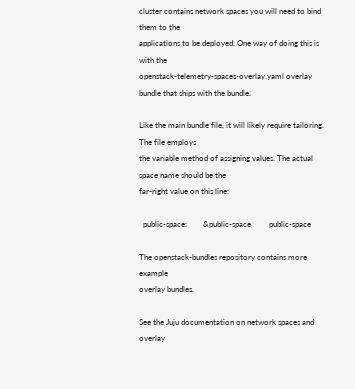cluster contains network spaces you will need to bind them to the
applications to be deployed. One way of doing this is with the
openstack-telemetry-spaces-overlay.yaml overlay bundle that ships with the bundle.

Like the main bundle file, it will likely require tailoring. The file employs
the variable method of assigning values. The actual space name should be the
far-right value on this line:

  public-space:        &public-space         public-space

The openstack-bundles repository contains more example
overlay bundles.

See the Juju documentation on network spaces and overlay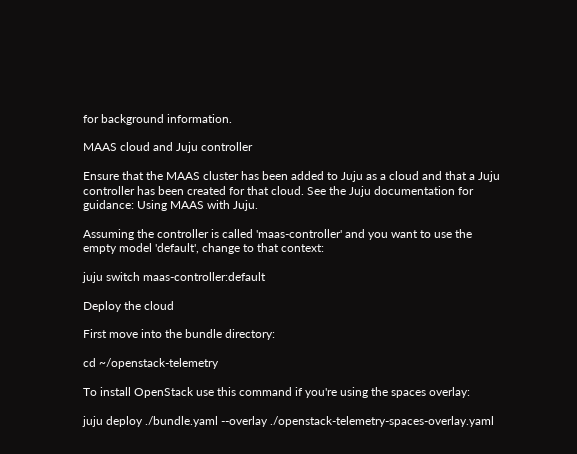for background information.

MAAS cloud and Juju controller

Ensure that the MAAS cluster has been added to Juju as a cloud and that a Juju
controller has been created for that cloud. See the Juju documentation for
guidance: Using MAAS with Juju.

Assuming the controller is called 'maas-controller' and you want to use the
empty model 'default', change to that context:

juju switch maas-controller:default

Deploy the cloud

First move into the bundle directory:

cd ~/openstack-telemetry

To install OpenStack use this command if you're using the spaces overlay:

juju deploy ./bundle.yaml --overlay ./openstack-telemetry-spaces-overlay.yaml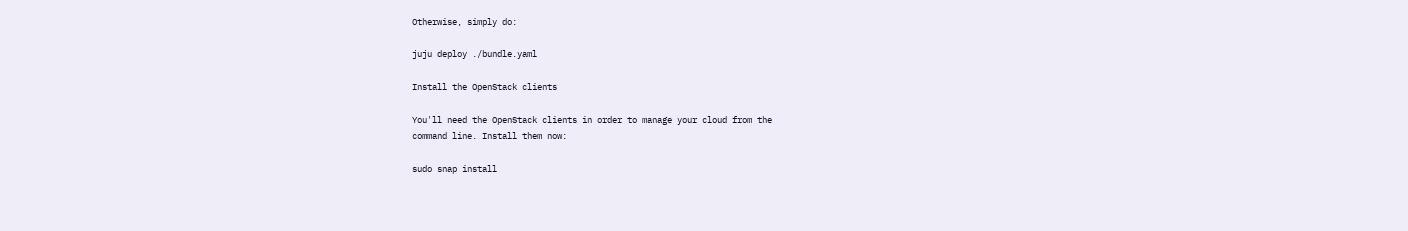Otherwise, simply do:

juju deploy ./bundle.yaml

Install the OpenStack clients

You'll need the OpenStack clients in order to manage your cloud from the
command line. Install them now:

sudo snap install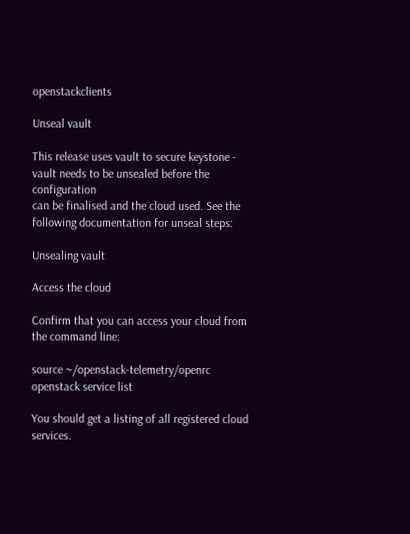openstackclients

Unseal vault

This release uses vault to secure keystone - vault needs to be unsealed before the configuration
can be finalised and the cloud used. See the following documentation for unseal steps:

Unsealing vault

Access the cloud

Confirm that you can access your cloud from the command line:

source ~/openstack-telemetry/openrc
openstack service list

You should get a listing of all registered cloud services.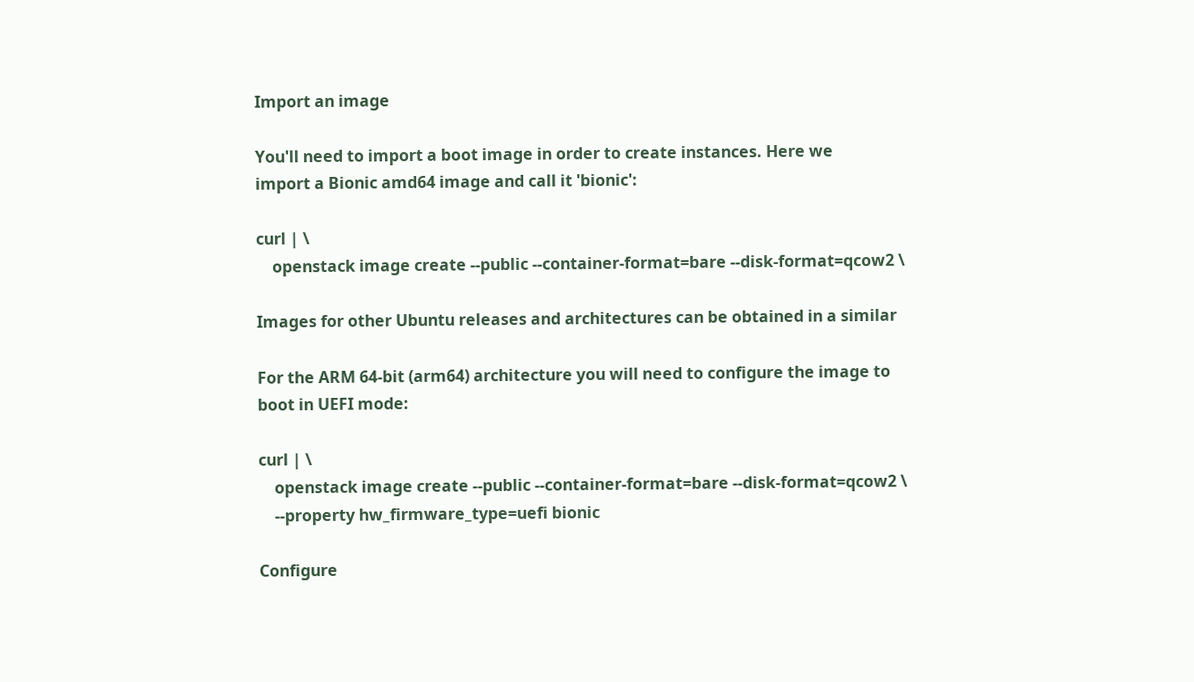Import an image

You'll need to import a boot image in order to create instances. Here we
import a Bionic amd64 image and call it 'bionic':

curl | \
    openstack image create --public --container-format=bare --disk-format=qcow2 \

Images for other Ubuntu releases and architectures can be obtained in a similar

For the ARM 64-bit (arm64) architecture you will need to configure the image to
boot in UEFI mode:

curl | \
    openstack image create --public --container-format=bare --disk-format=qcow2 \
    --property hw_firmware_type=uefi bionic

Configure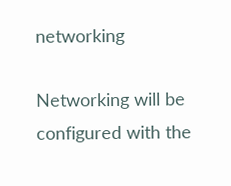networking

Networking will be configured with the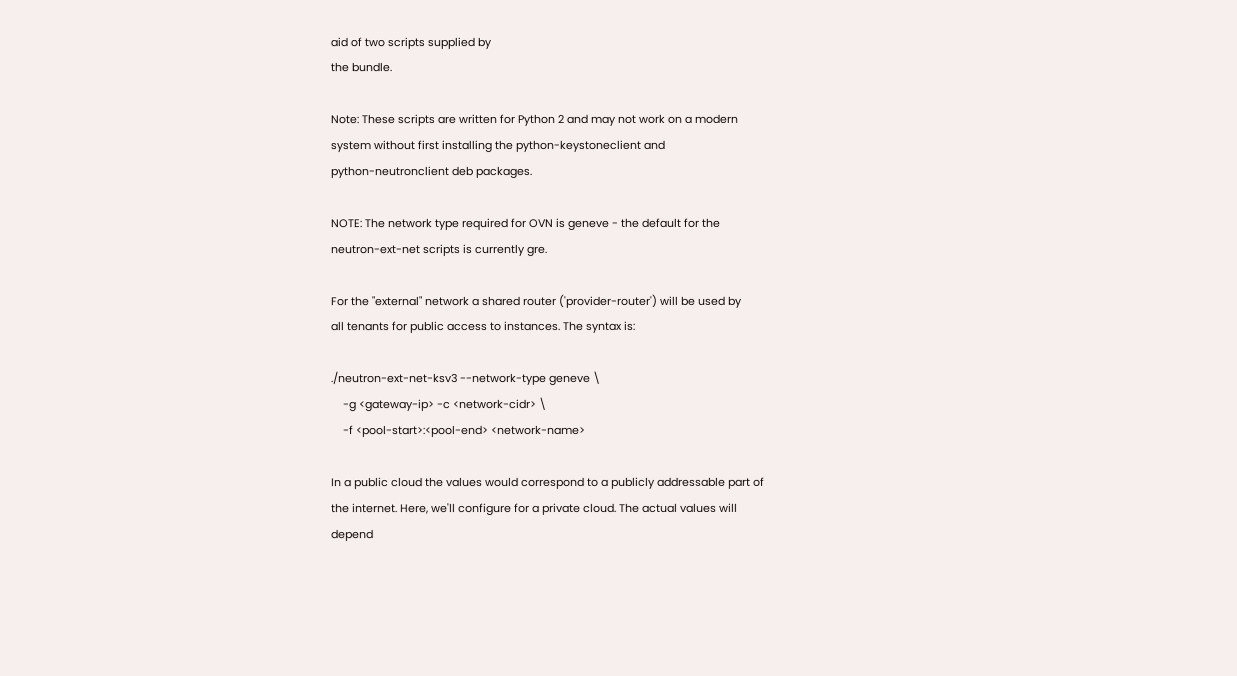aid of two scripts supplied by
the bundle.

Note: These scripts are written for Python 2 and may not work on a modern
system without first installing the python-keystoneclient and
python-neutronclient deb packages.

NOTE: The network type required for OVN is geneve - the default for the
neutron-ext-net scripts is currently gre.

For the "external" network a shared router ('provider-router') will be used by
all tenants for public access to instances. The syntax is:

./neutron-ext-net-ksv3 --network-type geneve \
    -g <gateway-ip> -c <network-cidr> \
    -f <pool-start>:<pool-end> <network-name>

In a public cloud the values would correspond to a publicly addressable part of
the internet. Here, we'll configure for a private cloud. The actual values will
depend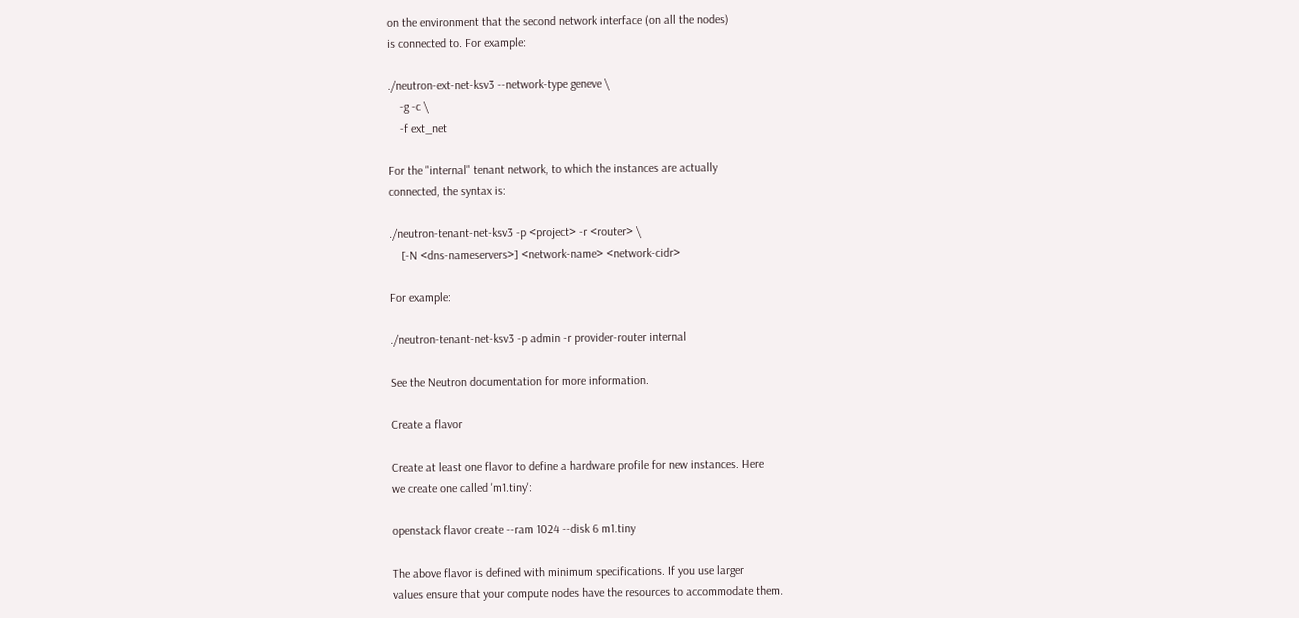on the environment that the second network interface (on all the nodes)
is connected to. For example:

./neutron-ext-net-ksv3 --network-type geneve \
    -g -c \
    -f ext_net

For the "internal" tenant network, to which the instances are actually
connected, the syntax is:

./neutron-tenant-net-ksv3 -p <project> -r <router> \
    [-N <dns-nameservers>] <network-name> <network-cidr>

For example:

./neutron-tenant-net-ksv3 -p admin -r provider-router internal

See the Neutron documentation for more information.

Create a flavor

Create at least one flavor to define a hardware profile for new instances. Here
we create one called 'm1.tiny':

openstack flavor create --ram 1024 --disk 6 m1.tiny

The above flavor is defined with minimum specifications. If you use larger
values ensure that your compute nodes have the resources to accommodate them.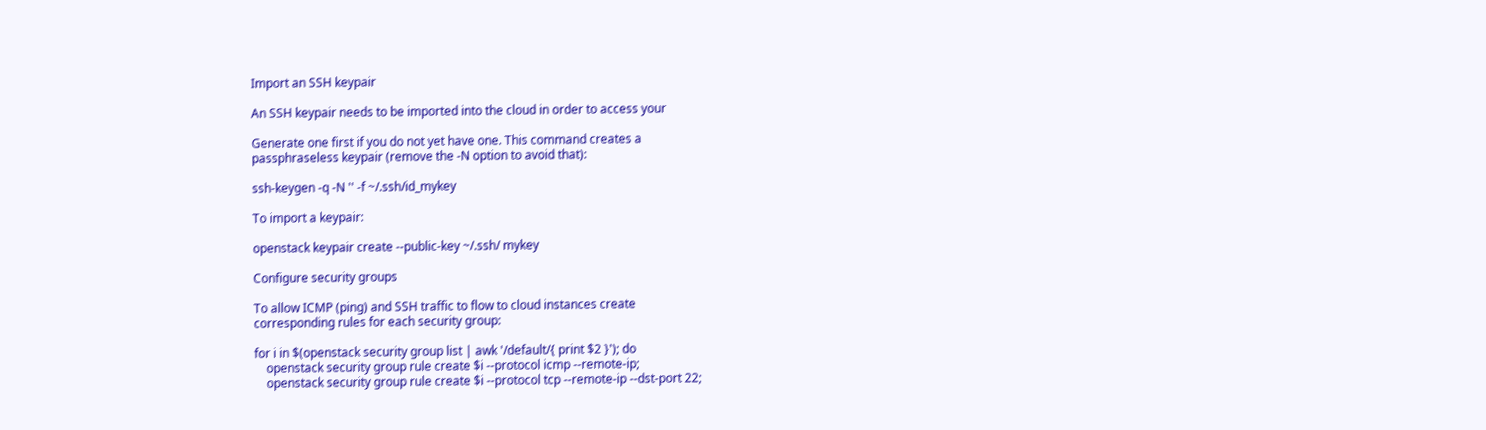Import an SSH keypair

An SSH keypair needs to be imported into the cloud in order to access your

Generate one first if you do not yet have one. This command creates a
passphraseless keypair (remove the -N option to avoid that):

ssh-keygen -q -N '' -f ~/.ssh/id_mykey

To import a keypair:

openstack keypair create --public-key ~/.ssh/ mykey

Configure security groups

To allow ICMP (ping) and SSH traffic to flow to cloud instances create
corresponding rules for each security group:

for i in $(openstack security group list | awk '/default/{ print $2 }'); do
    openstack security group rule create $i --protocol icmp --remote-ip;
    openstack security group rule create $i --protocol tcp --remote-ip --dst-port 22;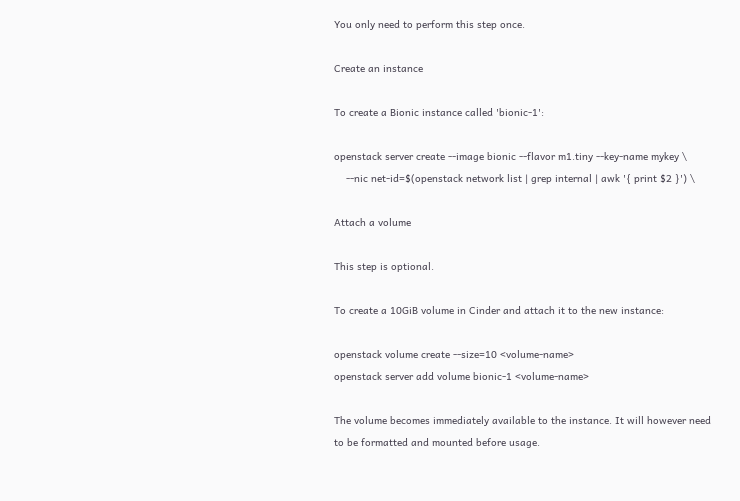You only need to perform this step once.

Create an instance

To create a Bionic instance called 'bionic-1':

openstack server create --image bionic --flavor m1.tiny --key-name mykey \
    --nic net-id=$(openstack network list | grep internal | awk '{ print $2 }') \

Attach a volume

This step is optional.

To create a 10GiB volume in Cinder and attach it to the new instance:

openstack volume create --size=10 <volume-name>
openstack server add volume bionic-1 <volume-name>

The volume becomes immediately available to the instance. It will however need
to be formatted and mounted before usage.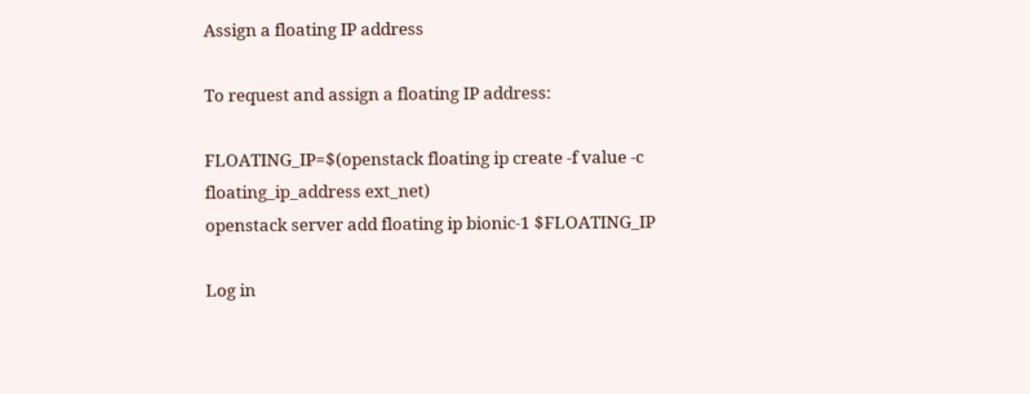Assign a floating IP address

To request and assign a floating IP address:

FLOATING_IP=$(openstack floating ip create -f value -c floating_ip_address ext_net)
openstack server add floating ip bionic-1 $FLOATING_IP

Log in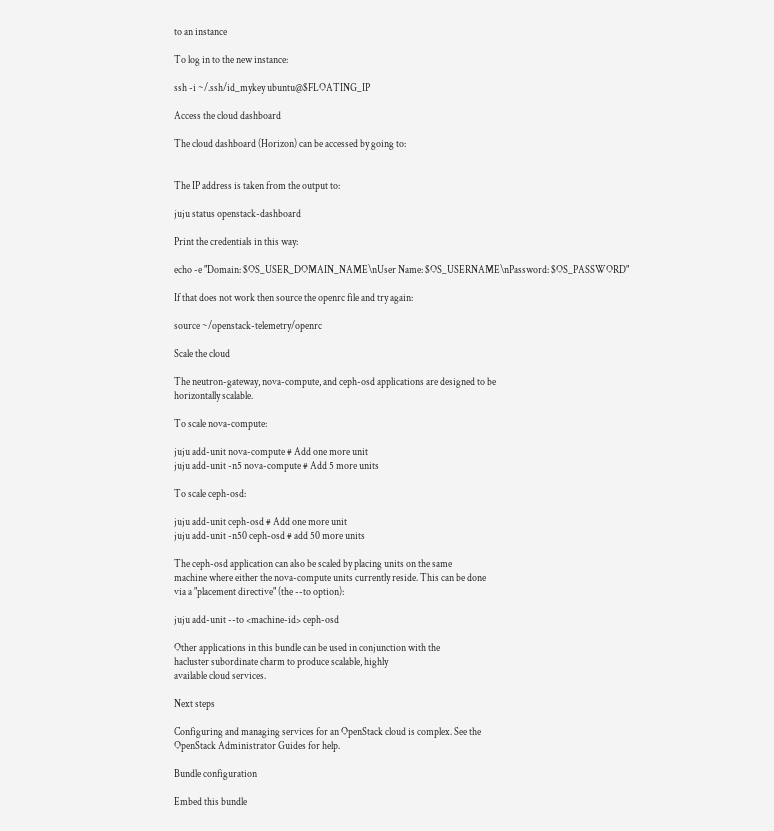to an instance

To log in to the new instance:

ssh -i ~/.ssh/id_mykey ubuntu@$FLOATING_IP

Access the cloud dashboard

The cloud dashboard (Horizon) can be accessed by going to:


The IP address is taken from the output to:

juju status openstack-dashboard

Print the credentials in this way:

echo -e "Domain: $OS_USER_DOMAIN_NAME\nUser Name: $OS_USERNAME\nPassword: $OS_PASSWORD"

If that does not work then source the openrc file and try again:

source ~/openstack-telemetry/openrc

Scale the cloud

The neutron-gateway, nova-compute, and ceph-osd applications are designed to be
horizontally scalable.

To scale nova-compute:

juju add-unit nova-compute # Add one more unit
juju add-unit -n5 nova-compute # Add 5 more units

To scale ceph-osd:

juju add-unit ceph-osd # Add one more unit
juju add-unit -n50 ceph-osd # add 50 more units

The ceph-osd application can also be scaled by placing units on the same
machine where either the nova-compute units currently reside. This can be done
via a "placement directive" (the --to option):

juju add-unit --to <machine-id> ceph-osd

Other applications in this bundle can be used in conjunction with the
hacluster subordinate charm to produce scalable, highly
available cloud services.

Next steps

Configuring and managing services for an OpenStack cloud is complex. See the
OpenStack Administrator Guides for help.

Bundle configuration

Embed this bundle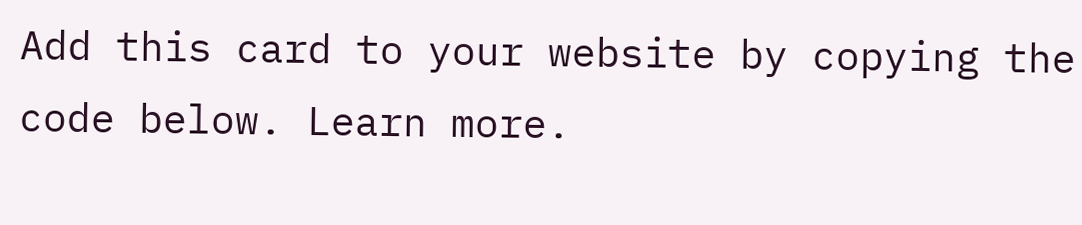Add this card to your website by copying the code below. Learn more.